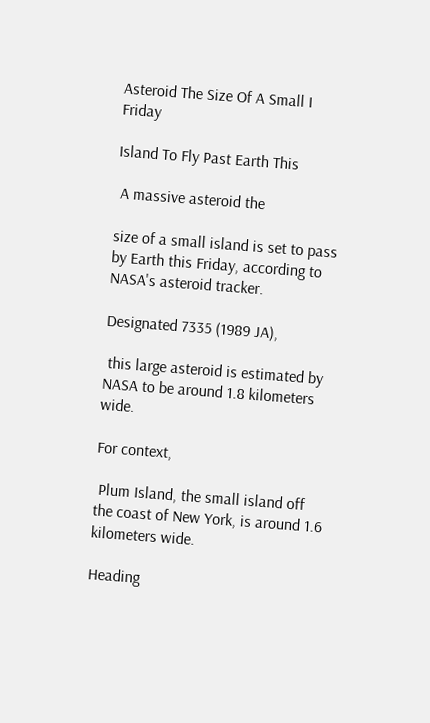Asteroid The Size Of A Small I  Friday

Island To Fly Past Earth This

 A massive asteroid the

size of a small island is set to pass by Earth this Friday, according to NASA's asteroid tracker.

Designated 7335 (1989 JA),

 this large asteroid is estimated by NASA to be around 1.8 kilometers wide.

For context,

 Plum Island, the small island off the coast of New York, is around 1.6 kilometers wide.

Heading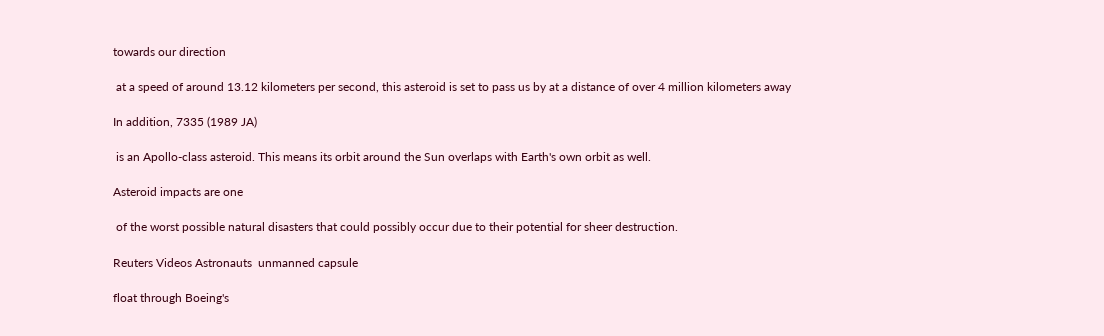towards our direction

 at a speed of around 13.12 kilometers per second, this asteroid is set to pass us by at a distance of over 4 million kilometers away

In addition, 7335 (1989 JA)

 is an Apollo-class asteroid. This means its orbit around the Sun overlaps with Earth's own orbit as well.

Asteroid impacts are one

 of the worst possible natural disasters that could possibly occur due to their potential for sheer destruction.

Reuters Videos Astronauts  unmanned capsule

float through Boeing's